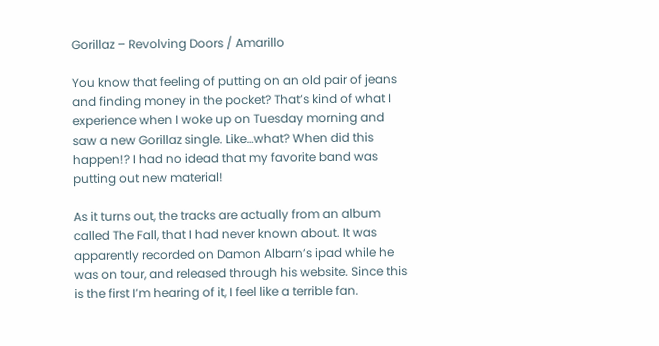Gorillaz – Revolving Doors / Amarillo

You know that feeling of putting on an old pair of jeans and finding money in the pocket? That’s kind of what I experience when I woke up on Tuesday morning and saw a new Gorillaz single. Like…what? When did this happen!? I had no idead that my favorite band was putting out new material!

As it turns out, the tracks are actually from an album called The Fall, that I had never known about. It was apparently recorded on Damon Albarn’s ipad while he was on tour, and released through his website. Since this is the first I’m hearing of it, I feel like a terrible fan.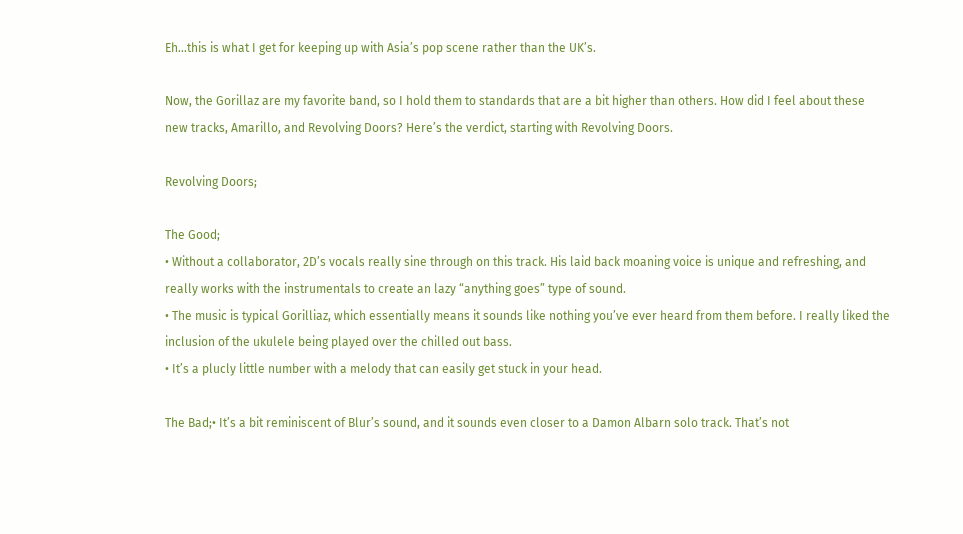Eh…this is what I get for keeping up with Asia’s pop scene rather than the UK’s.

Now, the Gorillaz are my favorite band, so I hold them to standards that are a bit higher than others. How did I feel about these new tracks, Amarillo, and Revolving Doors? Here’s the verdict, starting with Revolving Doors.

Revolving Doors;

The Good;
• Without a collaborator, 2D’s vocals really sine through on this track. His laid back moaning voice is unique and refreshing, and really works with the instrumentals to create an lazy “anything goes” type of sound.
• The music is typical Gorilliaz, which essentially means it sounds like nothing you’ve ever heard from them before. I really liked the inclusion of the ukulele being played over the chilled out bass.
• It’s a plucly little number with a melody that can easily get stuck in your head.

The Bad;• It’s a bit reminiscent of Blur’s sound, and it sounds even closer to a Damon Albarn solo track. That’s not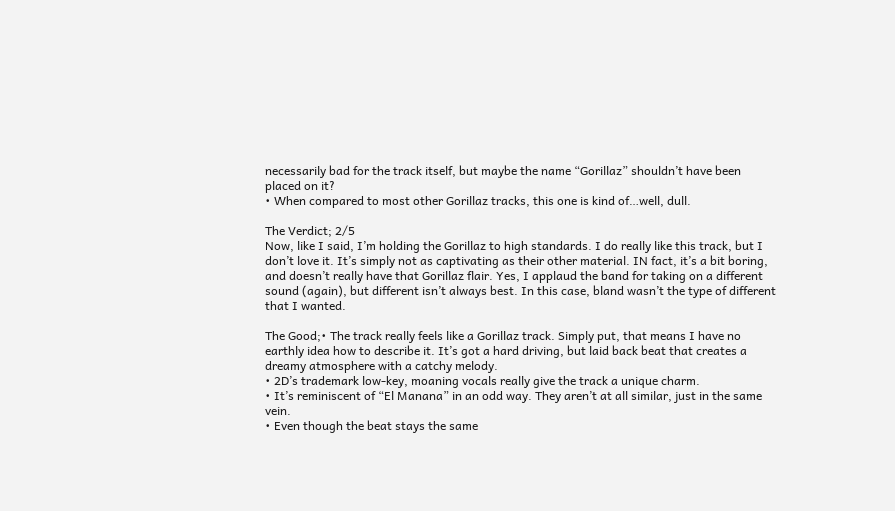necessarily bad for the track itself, but maybe the name “Gorillaz” shouldn’t have been placed on it?
• When compared to most other Gorillaz tracks, this one is kind of…well, dull.

The Verdict; 2/5
Now, like I said, I’m holding the Gorillaz to high standards. I do really like this track, but I don’t love it. It’s simply not as captivating as their other material. IN fact, it’s a bit boring, and doesn’t really have that Gorillaz flair. Yes, I applaud the band for taking on a different sound (again), but different isn’t always best. In this case, bland wasn’t the type of different that I wanted.

The Good;• The track really feels like a Gorillaz track. Simply put, that means I have no earthly idea how to describe it. It’s got a hard driving, but laid back beat that creates a dreamy atmosphere with a catchy melody.
• 2D’s trademark low-key, moaning vocals really give the track a unique charm.
• It’s reminiscent of “El Manana” in an odd way. They aren’t at all similar, just in the same vein.
• Even though the beat stays the same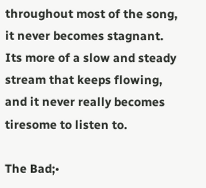throughout most of the song, it never becomes stagnant. Its more of a slow and steady stream that keeps flowing, and it never really becomes tiresome to listen to.

The Bad;•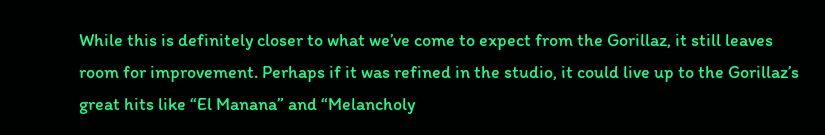While this is definitely closer to what we’ve come to expect from the Gorillaz, it still leaves room for improvement. Perhaps if it was refined in the studio, it could live up to the Gorillaz’s great hits like “El Manana” and “Melancholy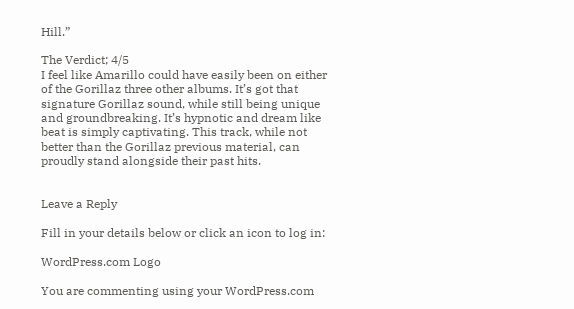Hill.”

The Verdict; 4/5
I feel like Amarillo could have easily been on either of the Gorillaz three other albums. It’s got that signature Gorillaz sound, while still being unique and groundbreaking. It’s hypnotic and dream like beat is simply captivating. This track, while not better than the Gorillaz previous material, can proudly stand alongside their past hits.


Leave a Reply

Fill in your details below or click an icon to log in:

WordPress.com Logo

You are commenting using your WordPress.com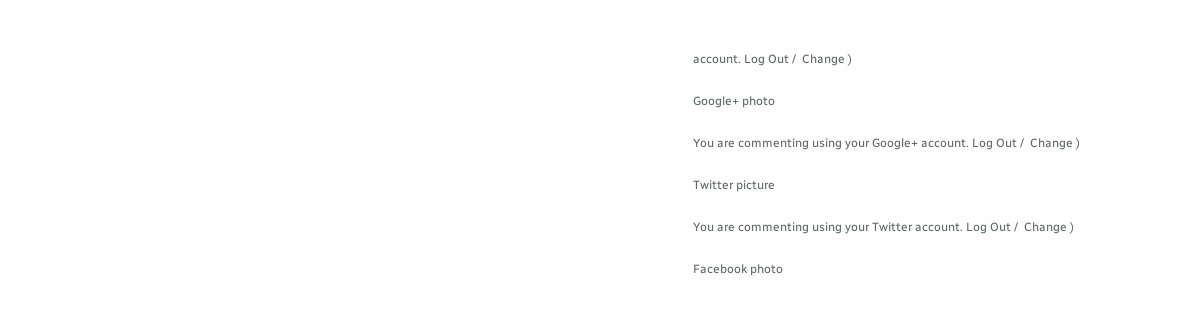account. Log Out /  Change )

Google+ photo

You are commenting using your Google+ account. Log Out /  Change )

Twitter picture

You are commenting using your Twitter account. Log Out /  Change )

Facebook photo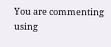You are commenting using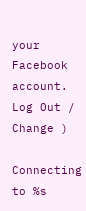your Facebook account. Log Out /  Change )

Connecting to %s